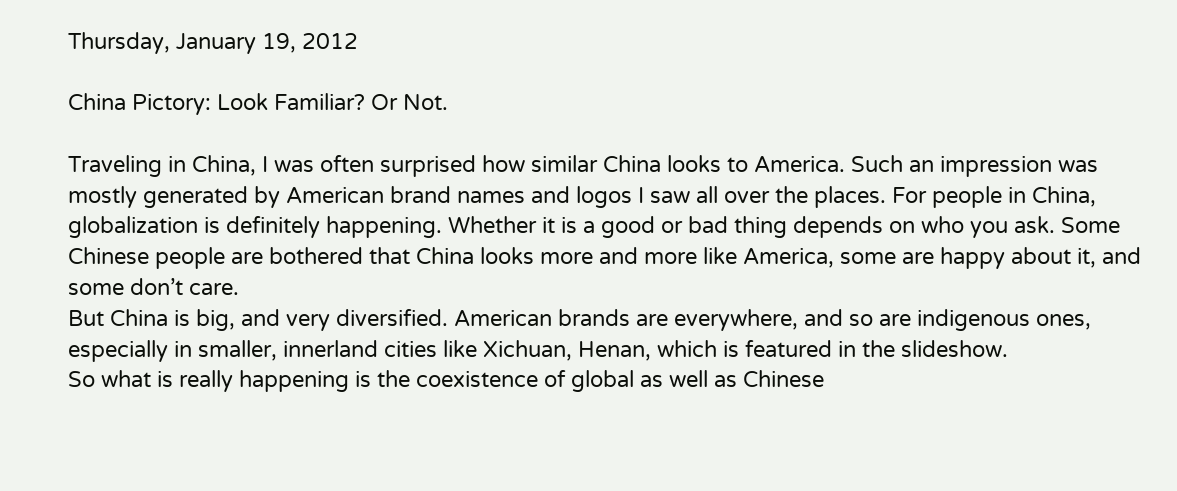Thursday, January 19, 2012

China Pictory: Look Familiar? Or Not.

Traveling in China, I was often surprised how similar China looks to America. Such an impression was mostly generated by American brand names and logos I saw all over the places. For people in China, globalization is definitely happening. Whether it is a good or bad thing depends on who you ask. Some Chinese people are bothered that China looks more and more like America, some are happy about it, and some don’t care.
But China is big, and very diversified. American brands are everywhere, and so are indigenous ones, especially in smaller, innerland cities like Xichuan, Henan, which is featured in the slideshow.
So what is really happening is the coexistence of global as well as Chinese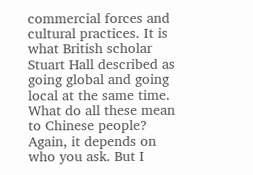commercial forces and cultural practices. It is what British scholar Stuart Hall described as going global and going local at the same time. What do all these mean to Chinese people? Again, it depends on who you ask. But I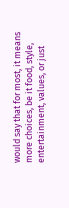would say that for most, it means more choices, be it food, style, entertainment, values, or just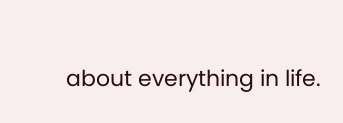about everything in life.